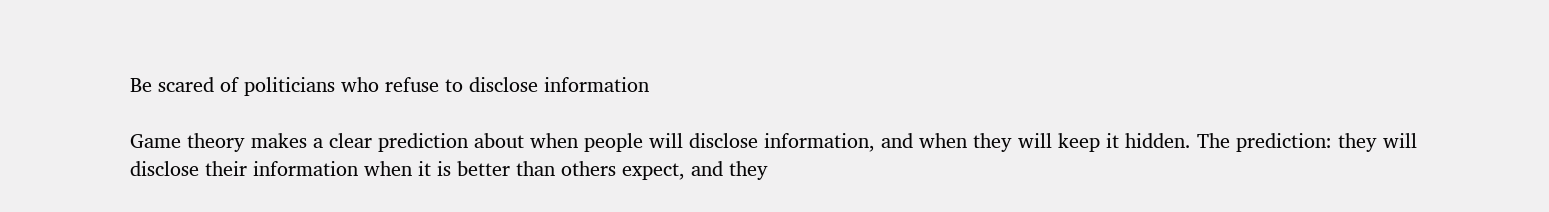Be scared of politicians who refuse to disclose information

Game theory makes a clear prediction about when people will disclose information, and when they will keep it hidden. The prediction: they will disclose their information when it is better than others expect, and they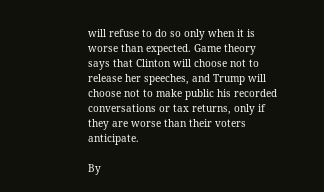will refuse to do so only when it is worse than expected. Game theory says that Clinton will choose not to release her speeches, and Trump will choose not to make public his recorded conversations or tax returns, only if they are worse than their voters anticipate.

By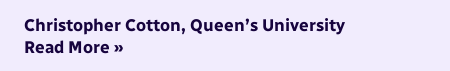Christopher Cotton, Queen’s University
Read More »